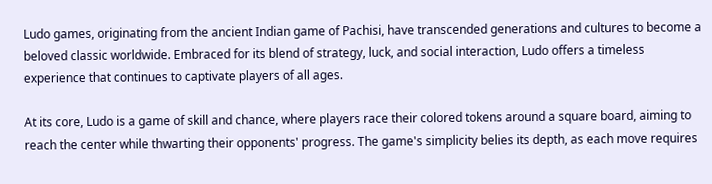Ludo games, originating from the ancient Indian game of Pachisi, have transcended generations and cultures to become a beloved classic worldwide. Embraced for its blend of strategy, luck, and social interaction, Ludo offers a timeless experience that continues to captivate players of all ages.

At its core, Ludo is a game of skill and chance, where players race their colored tokens around a square board, aiming to reach the center while thwarting their opponents' progress. The game's simplicity belies its depth, as each move requires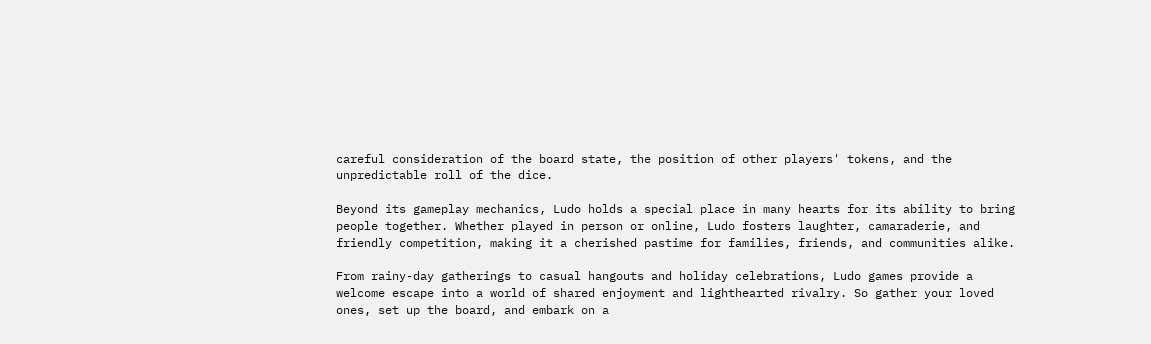careful consideration of the board state, the position of other players' tokens, and the unpredictable roll of the dice.

Beyond its gameplay mechanics, Ludo holds a special place in many hearts for its ability to bring people together. Whether played in person or online, Ludo fosters laughter, camaraderie, and friendly competition, making it a cherished pastime for families, friends, and communities alike.

From rainy-day gatherings to casual hangouts and holiday celebrations, Ludo games provide a welcome escape into a world of shared enjoyment and lighthearted rivalry. So gather your loved ones, set up the board, and embark on a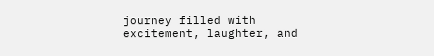journey filled with excitement, laughter, and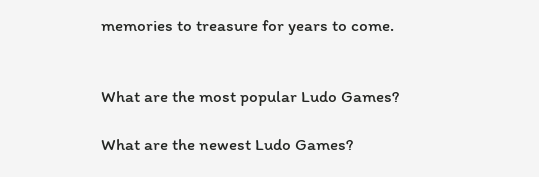memories to treasure for years to come.


What are the most popular Ludo Games?

What are the newest Ludo Games?